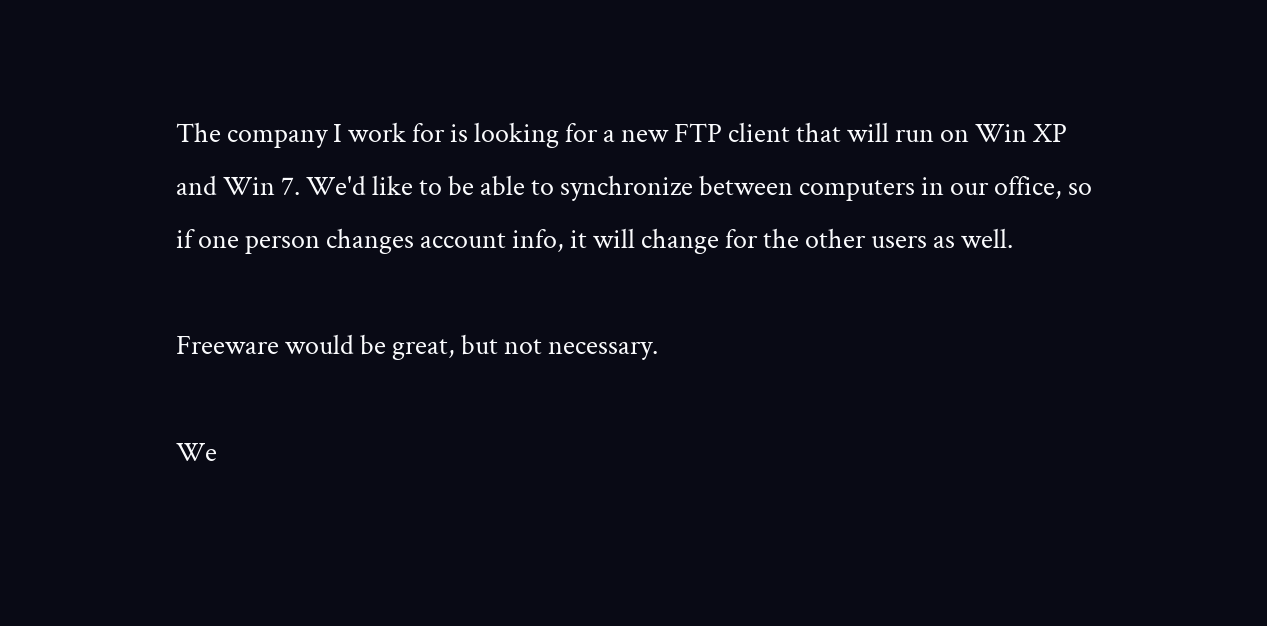The company I work for is looking for a new FTP client that will run on Win XP and Win 7. We'd like to be able to synchronize between computers in our office, so if one person changes account info, it will change for the other users as well.

Freeware would be great, but not necessary.

We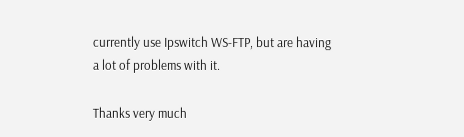currently use Ipswitch WS-FTP, but are having a lot of problems with it.

Thanks very much